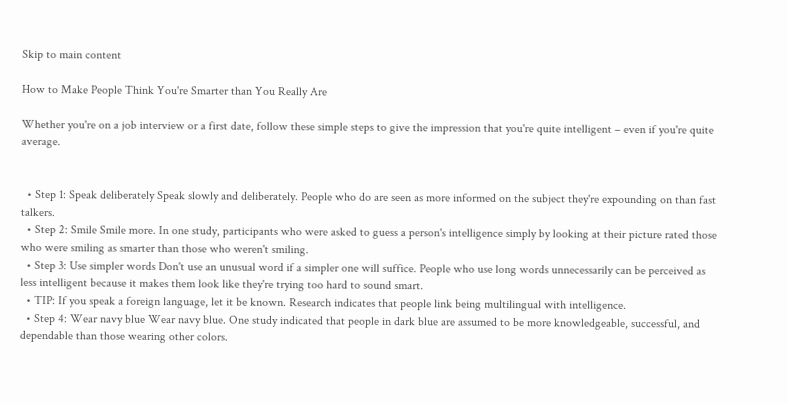Skip to main content

How to Make People Think You're Smarter than You Really Are

Whether you're on a job interview or a first date, follow these simple steps to give the impression that you're quite intelligent – even if you're quite average.


  • Step 1: Speak deliberately Speak slowly and deliberately. People who do are seen as more informed on the subject they're expounding on than fast talkers.
  • Step 2: Smile Smile more. In one study, participants who were asked to guess a person's intelligence simply by looking at their picture rated those who were smiling as smarter than those who weren't smiling.
  • Step 3: Use simpler words Don't use an unusual word if a simpler one will suffice. People who use long words unnecessarily can be perceived as less intelligent because it makes them look like they're trying too hard to sound smart.
  • TIP: If you speak a foreign language, let it be known. Research indicates that people link being multilingual with intelligence.
  • Step 4: Wear navy blue Wear navy blue. One study indicated that people in dark blue are assumed to be more knowledgeable, successful, and dependable than those wearing other colors.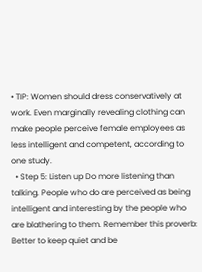• TIP: Women should dress conservatively at work. Even marginally revealing clothing can make people perceive female employees as less intelligent and competent, according to one study.
  • Step 5: Listen up Do more listening than talking. People who do are perceived as being intelligent and interesting by the people who are blathering to them. Remember this proverb: Better to keep quiet and be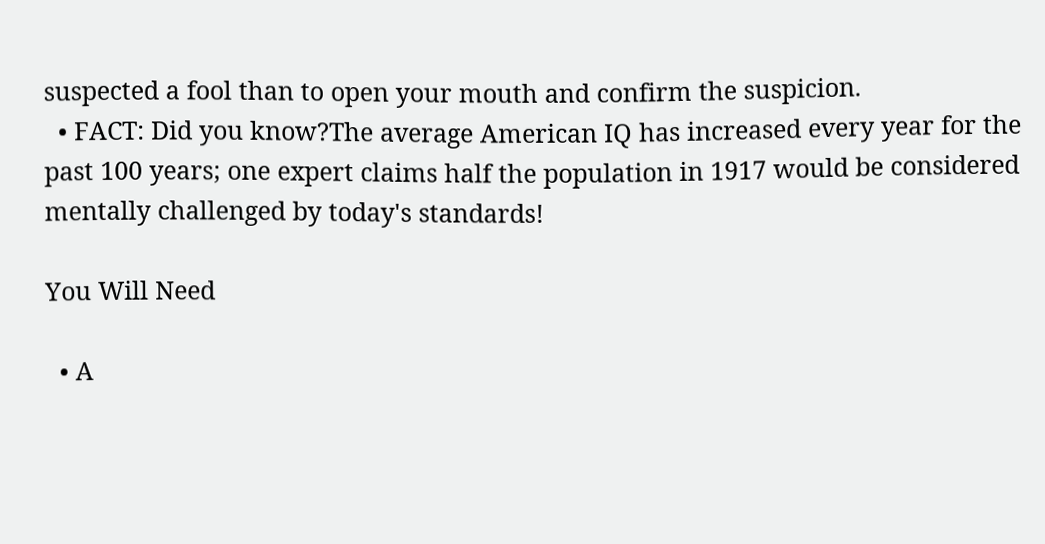suspected a fool than to open your mouth and confirm the suspicion.
  • FACT: Did you know?The average American IQ has increased every year for the past 100 years; one expert claims half the population in 1917 would be considered mentally challenged by today's standards!

You Will Need

  • A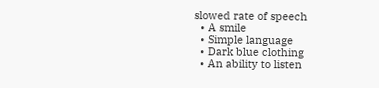slowed rate of speech
  • A smile
  • Simple language
  • Dark blue clothing
  • An ability to listen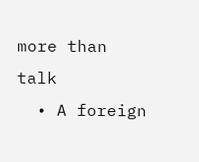more than talk
  • A foreign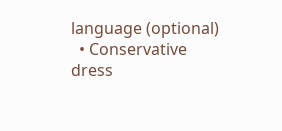language (optional)
  • Conservative dress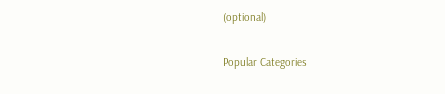(optional)

Popular Categories